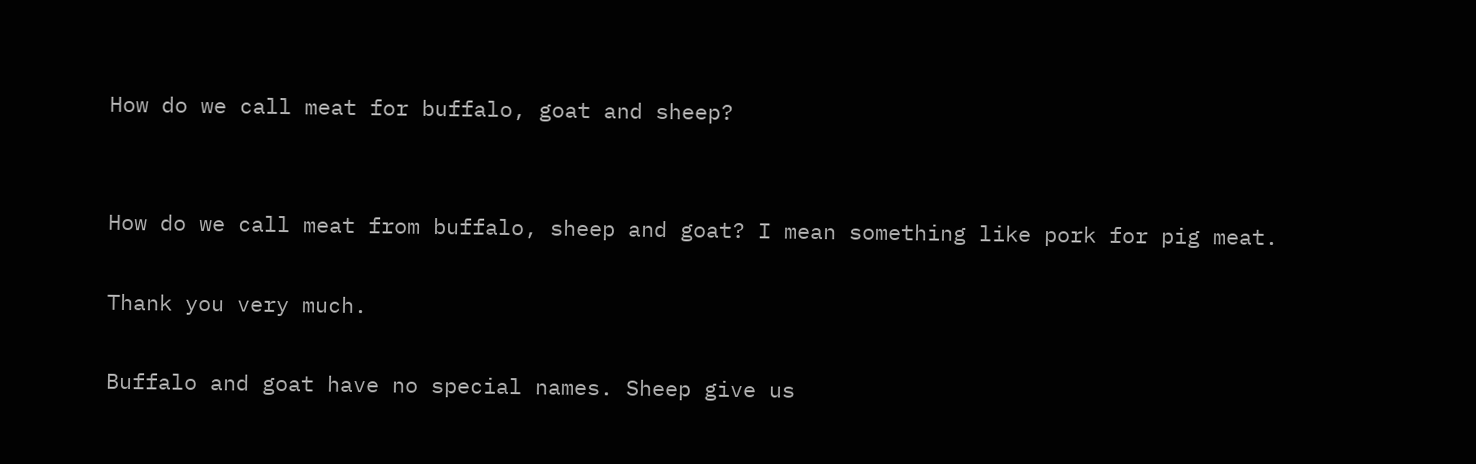How do we call meat for buffalo, goat and sheep?


How do we call meat from buffalo, sheep and goat? I mean something like pork for pig meat.

Thank you very much.

Buffalo and goat have no special names. Sheep give us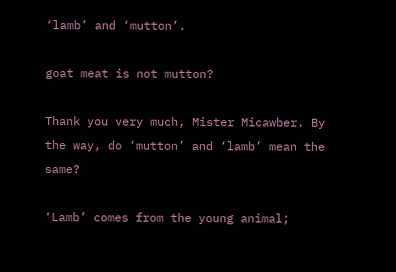‘lamb’ and ‘mutton’.

goat meat is not mutton?

Thank you very much, Mister Micawber. By the way, do ‘mutton’ and ‘lamb’ mean the same?

‘Lamb’ comes from the young animal;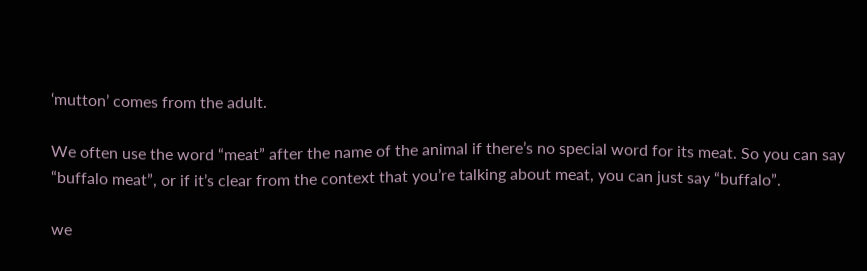‘mutton’ comes from the adult.

We often use the word “meat” after the name of the animal if there’s no special word for its meat. So you can say “buffalo meat”, or if it’s clear from the context that you’re talking about meat, you can just say “buffalo”.

we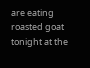are eating roasted goat tonight at the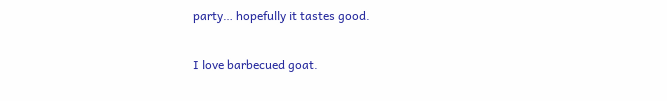party… hopefully it tastes good.

I love barbecued goat.